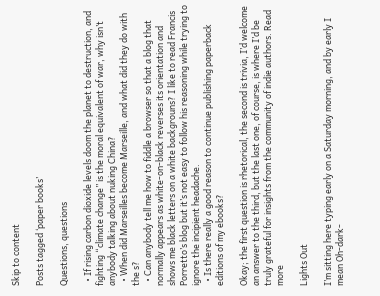Skip to content

Posts tagged ‘paper books’

Questions, questions

  • If rising carbon dioxide levels doom the planet to destruction, and fighting “climate change” is the moral equivalent of war, why isn’t anybody talking about nuking China?
  • When did Marseilles become Marseille, and what did they do with the s?
  • Can anybody tell me how to fiddle a browser so that a blog that normally appears as white-on-black reverses its orientation and shows me black letters on a white backgrouns? I like to read Francis Porretto’s blog but it’s not easy to follow his reasoning while trying to ignore the incipient headache.
  • Is there really a good reason to continue publishing paperback editions of my ebooks?

Okay; the first question is rhetorical, the second is trivia, I’d welcome an answer to the third, but the last one, of course, is where I’d be truly grateful for insights from the community of indie authors. Read more

Lights Out

I’m sitting here typing early on a Saturday morning, and by early I mean Oh-dark-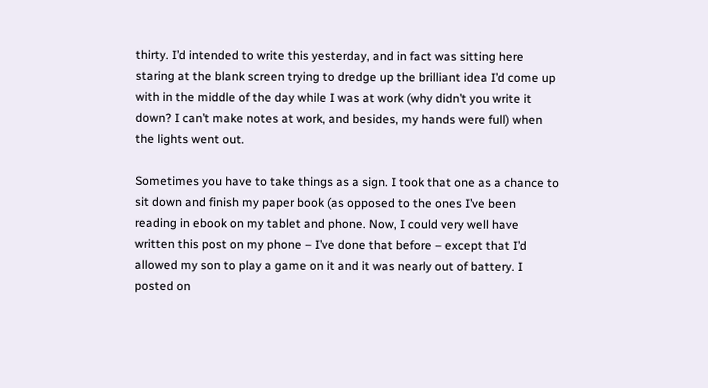thirty. I’d intended to write this yesterday, and in fact was sitting here staring at the blank screen trying to dredge up the brilliant idea I’d come up with in the middle of the day while I was at work (why didn’t you write it down? I can’t make notes at work, and besides, my hands were full) when the lights went out.

Sometimes you have to take things as a sign. I took that one as a chance to sit down and finish my paper book (as opposed to the ones I’ve been reading in ebook on my tablet and phone. Now, I could very well have written this post on my phone – I’ve done that before – except that I’d allowed my son to play a game on it and it was nearly out of battery. I posted on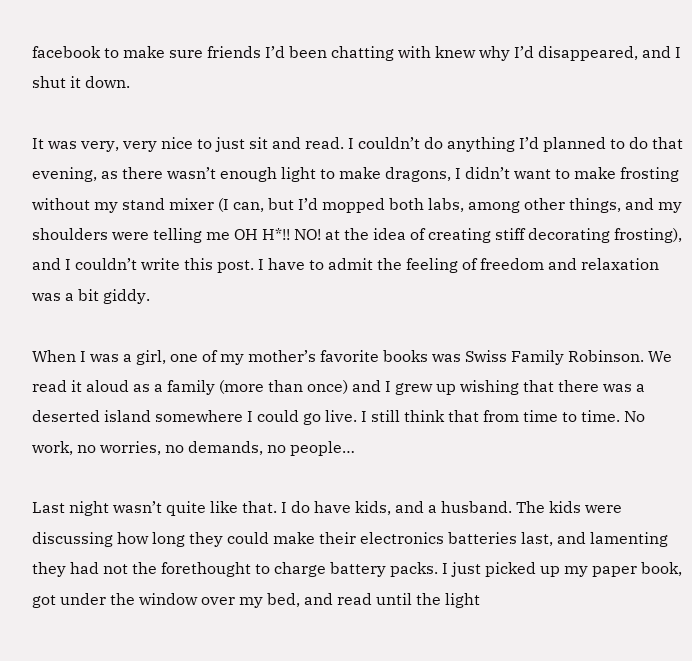facebook to make sure friends I’d been chatting with knew why I’d disappeared, and I shut it down.

It was very, very nice to just sit and read. I couldn’t do anything I’d planned to do that evening, as there wasn’t enough light to make dragons, I didn’t want to make frosting without my stand mixer (I can, but I’d mopped both labs, among other things, and my shoulders were telling me OH H*!! NO! at the idea of creating stiff decorating frosting), and I couldn’t write this post. I have to admit the feeling of freedom and relaxation was a bit giddy.

When I was a girl, one of my mother’s favorite books was Swiss Family Robinson. We read it aloud as a family (more than once) and I grew up wishing that there was a deserted island somewhere I could go live. I still think that from time to time. No work, no worries, no demands, no people…

Last night wasn’t quite like that. I do have kids, and a husband. The kids were discussing how long they could make their electronics batteries last, and lamenting they had not the forethought to charge battery packs. I just picked up my paper book, got under the window over my bed, and read until the light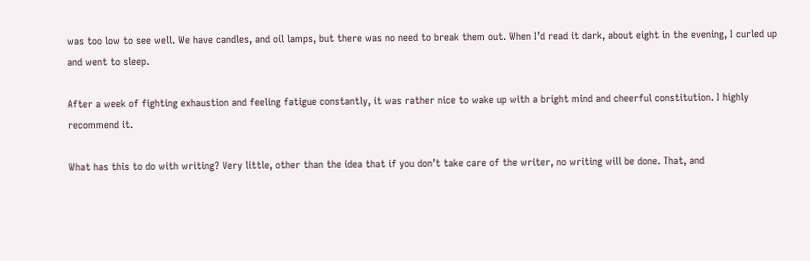was too low to see well. We have candles, and oil lamps, but there was no need to break them out. When I’d read it dark, about eight in the evening, I curled up and went to sleep.

After a week of fighting exhaustion and feeling fatigue constantly, it was rather nice to wake up with a bright mind and cheerful constitution. I highly recommend it.

What has this to do with writing? Very little, other than the idea that if you don’t take care of the writer, no writing will be done. That, and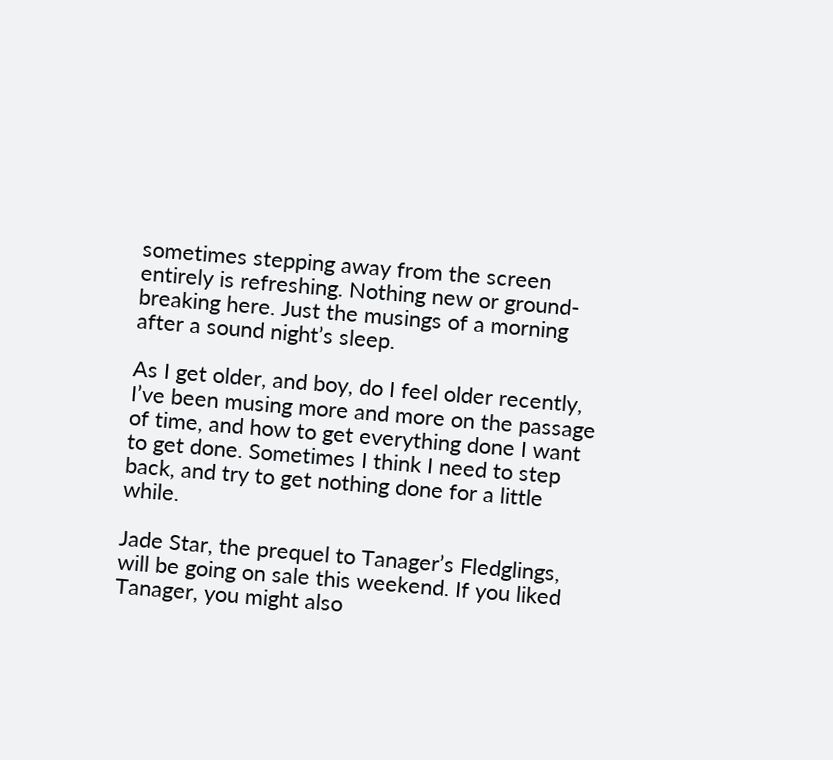sometimes stepping away from the screen entirely is refreshing. Nothing new or ground-breaking here. Just the musings of a morning after a sound night’s sleep.

As I get older, and boy, do I feel older recently, I’ve been musing more and more on the passage of time, and how to get everything done I want to get done. Sometimes I think I need to step back, and try to get nothing done for a little while.

Jade Star, the prequel to Tanager’s Fledglings, will be going on sale this weekend. If you liked Tanager, you might also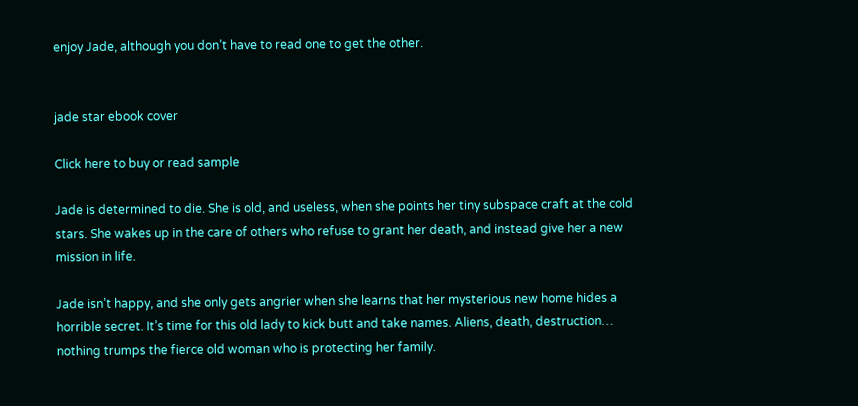enjoy Jade, although you don’t have to read one to get the other.


jade star ebook cover

Click here to buy or read sample

Jade is determined to die. She is old, and useless, when she points her tiny subspace craft at the cold stars. She wakes up in the care of others who refuse to grant her death, and instead give her a new mission in life.

Jade isn’t happy, and she only gets angrier when she learns that her mysterious new home hides a horrible secret. It’s time for this old lady to kick butt and take names. Aliens, death, destruction… nothing trumps the fierce old woman who is protecting her family.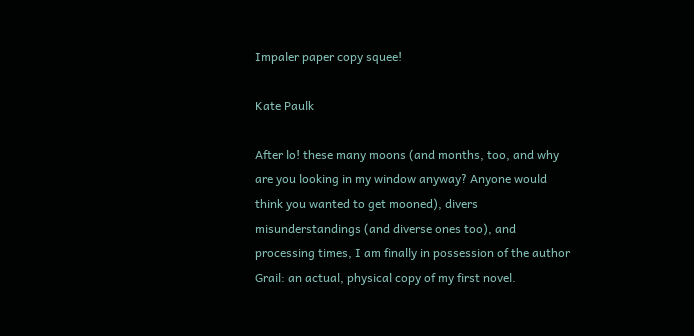Impaler paper copy squee!

Kate Paulk

After lo! these many moons (and months, too, and why are you looking in my window anyway? Anyone would think you wanted to get mooned), divers misunderstandings (and diverse ones too), and processing times, I am finally in possession of the author Grail: an actual, physical copy of my first novel.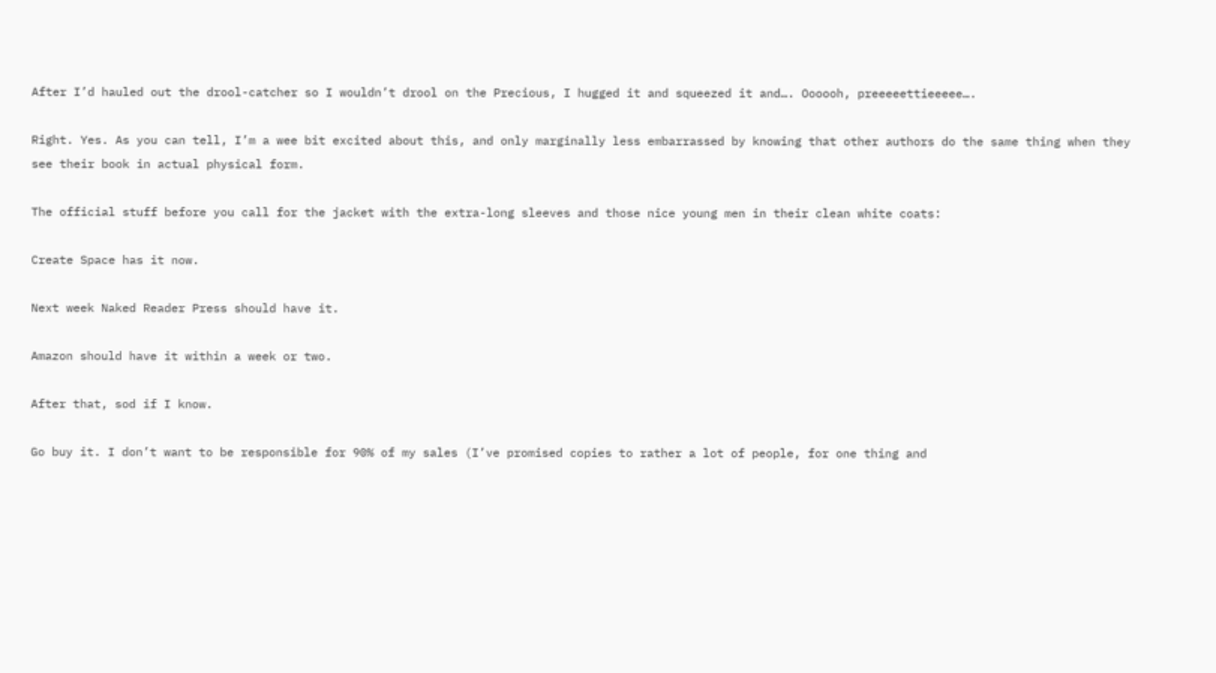After I’d hauled out the drool-catcher so I wouldn’t drool on the Precious, I hugged it and squeezed it and…. Oooooh, preeeeettieeeee….

Right. Yes. As you can tell, I’m a wee bit excited about this, and only marginally less embarrassed by knowing that other authors do the same thing when they see their book in actual physical form.

The official stuff before you call for the jacket with the extra-long sleeves and those nice young men in their clean white coats:

Create Space has it now.

Next week Naked Reader Press should have it.

Amazon should have it within a week or two.

After that, sod if I know.

Go buy it. I don’t want to be responsible for 90% of my sales (I’ve promised copies to rather a lot of people, for one thing and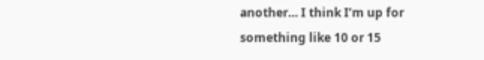another… I think I’m up for something like 10 or 15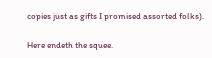copies just as gifts I promised assorted folks).

Here endeth the squee.